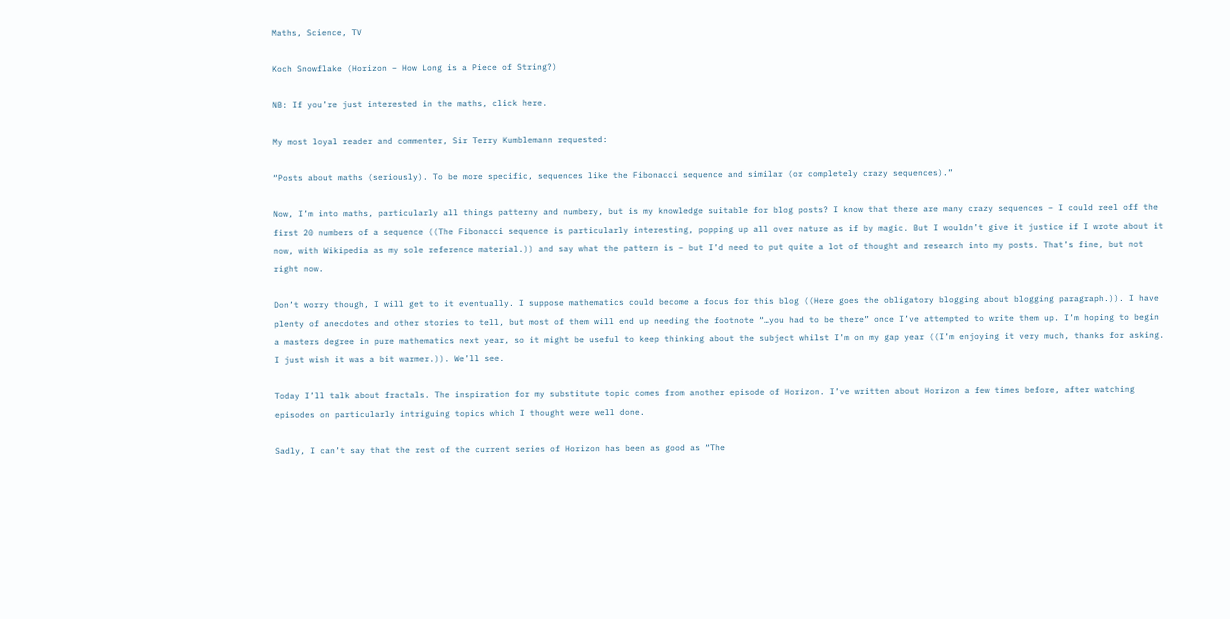Maths, Science, TV

Koch Snowflake (Horizon – How Long is a Piece of String?)

NB: If you’re just interested in the maths, click here.

My most loyal reader and commenter, Sir Terry Kumblemann requested:

“Posts about maths (seriously). To be more specific, sequences like the Fibonacci sequence and similar (or completely crazy sequences).”

Now, I’m into maths, particularly all things patterny and numbery, but is my knowledge suitable for blog posts? I know that there are many crazy sequences – I could reel off the first 20 numbers of a sequence ((The Fibonacci sequence is particularly interesting, popping up all over nature as if by magic. But I wouldn’t give it justice if I wrote about it now, with Wikipedia as my sole reference material.)) and say what the pattern is – but I’d need to put quite a lot of thought and research into my posts. That’s fine, but not right now.

Don’t worry though, I will get to it eventually. I suppose mathematics could become a focus for this blog ((Here goes the obligatory blogging about blogging paragraph.)). I have plenty of anecdotes and other stories to tell, but most of them will end up needing the footnote “…you had to be there” once I’ve attempted to write them up. I’m hoping to begin a masters degree in pure mathematics next year, so it might be useful to keep thinking about the subject whilst I’m on my gap year ((I’m enjoying it very much, thanks for asking. I just wish it was a bit warmer.)). We’ll see.

Today I’ll talk about fractals. The inspiration for my substitute topic comes from another episode of Horizon. I’ve written about Horizon a few times before, after watching episodes on particularly intriguing topics which I thought were well done.

Sadly, I can’t say that the rest of the current series of Horizon has been as good as “The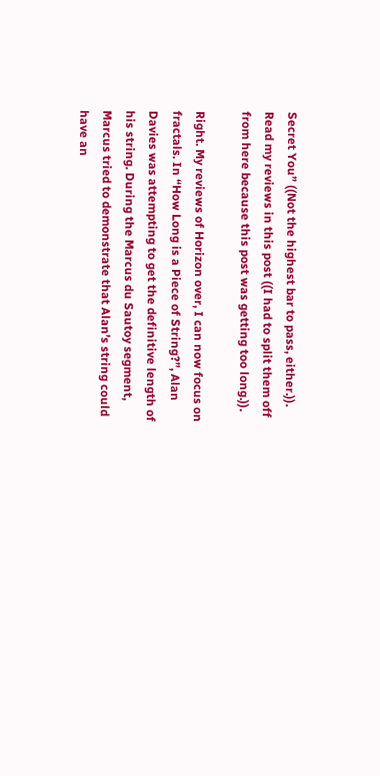Secret You” ((Not the highest bar to pass, either.)). Read my reviews in this post ((I had to split them off from here because this post was getting too long.)).

Right. My reviews of Horizon over, I can now focus on fractals. In “How Long is a Piece of String?”, Alan Davies was attempting to get the definitive length of his string. During the Marcus du Sautoy segment, Marcus tried to demonstrate that Alan’s string could have an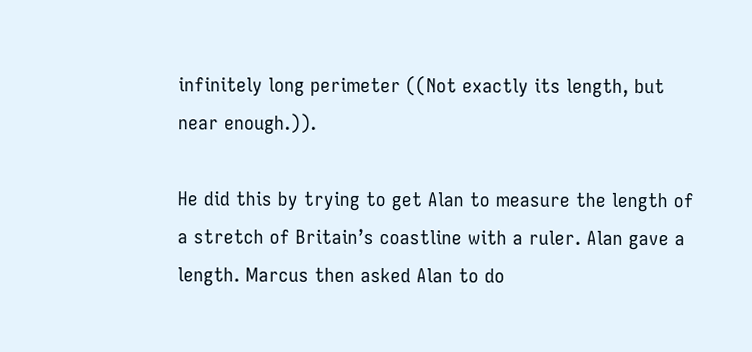infinitely long perimeter ((Not exactly its length, but near enough.)).

He did this by trying to get Alan to measure the length of a stretch of Britain’s coastline with a ruler. Alan gave a length. Marcus then asked Alan to do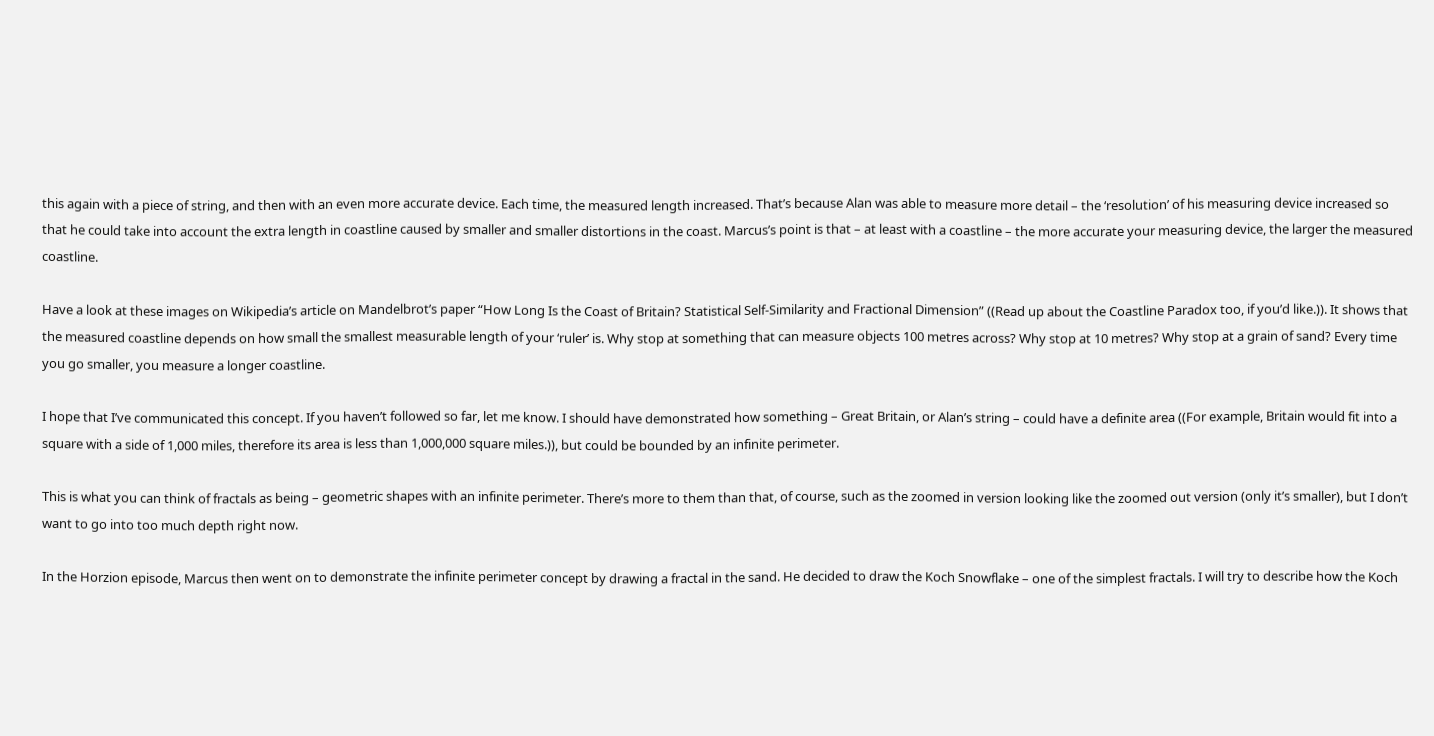this again with a piece of string, and then with an even more accurate device. Each time, the measured length increased. That’s because Alan was able to measure more detail – the ‘resolution’ of his measuring device increased so that he could take into account the extra length in coastline caused by smaller and smaller distortions in the coast. Marcus’s point is that – at least with a coastline – the more accurate your measuring device, the larger the measured coastline.

Have a look at these images on Wikipedia’s article on Mandelbrot’s paper “How Long Is the Coast of Britain? Statistical Self-Similarity and Fractional Dimension” ((Read up about the Coastline Paradox too, if you’d like.)). It shows that the measured coastline depends on how small the smallest measurable length of your ‘ruler’ is. Why stop at something that can measure objects 100 metres across? Why stop at 10 metres? Why stop at a grain of sand? Every time you go smaller, you measure a longer coastline.

I hope that I’ve communicated this concept. If you haven’t followed so far, let me know. I should have demonstrated how something – Great Britain, or Alan’s string – could have a definite area ((For example, Britain would fit into a square with a side of 1,000 miles, therefore its area is less than 1,000,000 square miles.)), but could be bounded by an infinite perimeter.

This is what you can think of fractals as being – geometric shapes with an infinite perimeter. There’s more to them than that, of course, such as the zoomed in version looking like the zoomed out version (only it’s smaller), but I don’t want to go into too much depth right now.

In the Horzion episode, Marcus then went on to demonstrate the infinite perimeter concept by drawing a fractal in the sand. He decided to draw the Koch Snowflake – one of the simplest fractals. I will try to describe how the Koch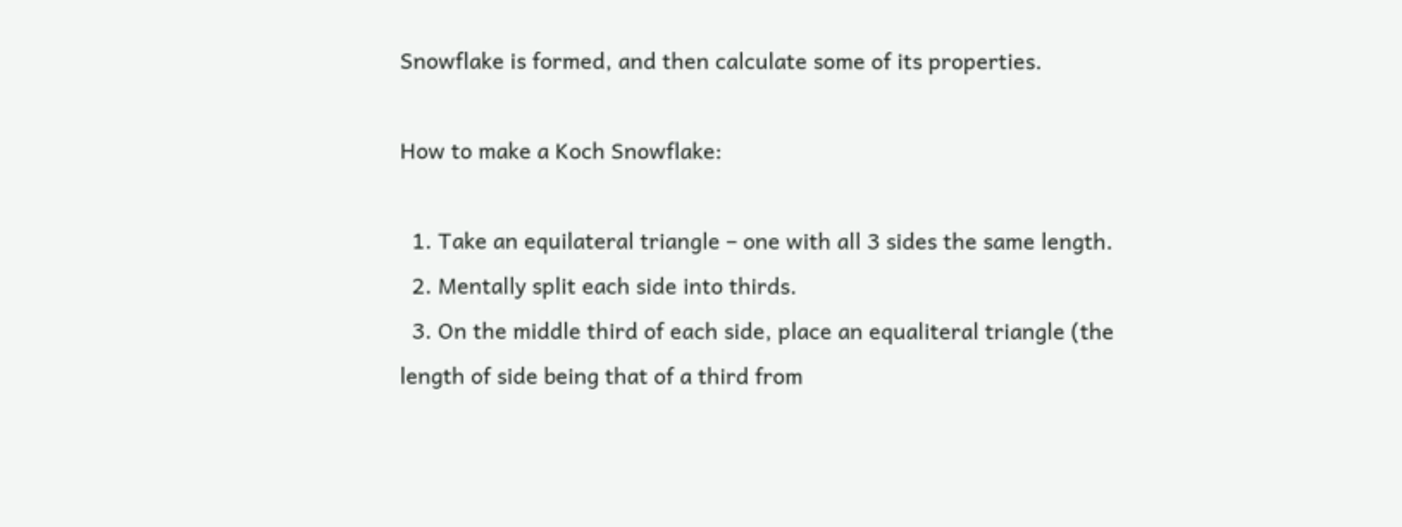Snowflake is formed, and then calculate some of its properties.

How to make a Koch Snowflake:

  1. Take an equilateral triangle – one with all 3 sides the same length.
  2. Mentally split each side into thirds.
  3. On the middle third of each side, place an equaliteral triangle (the length of side being that of a third from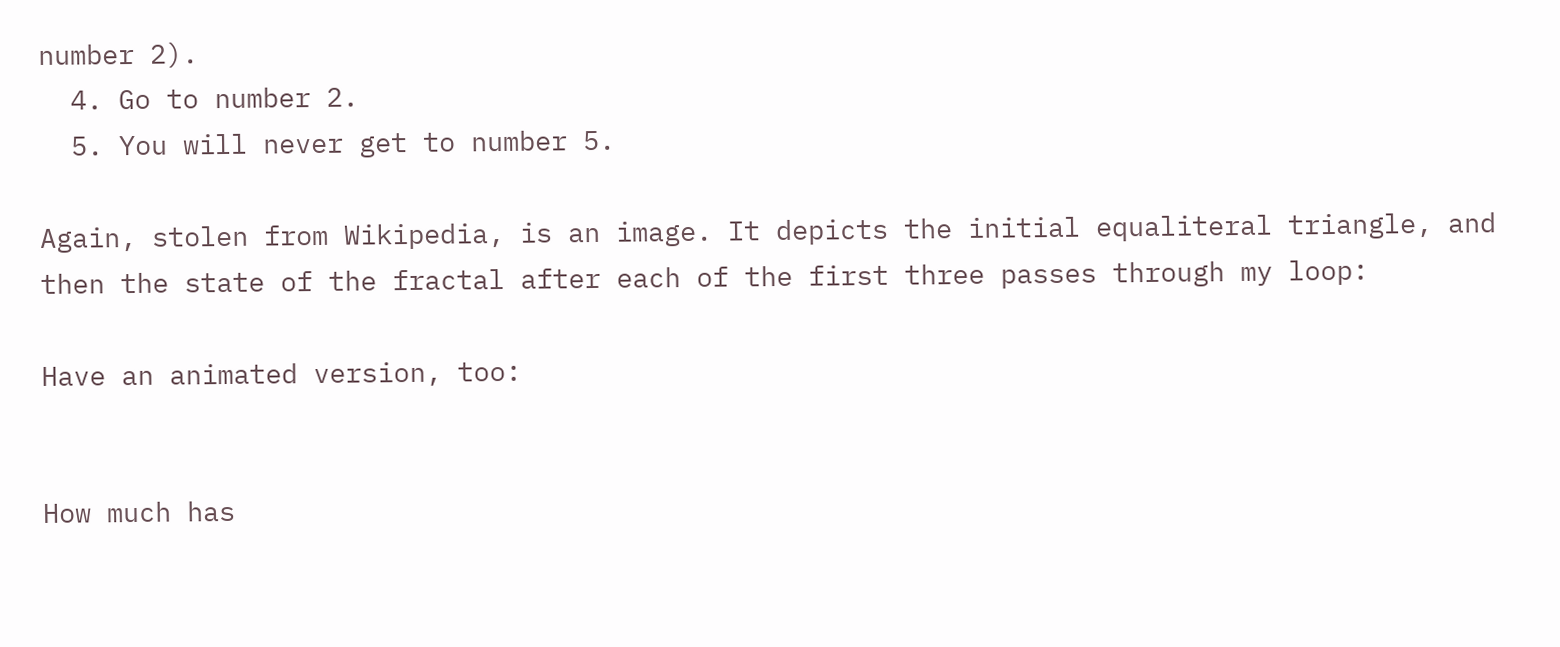number 2).
  4. Go to number 2.
  5. You will never get to number 5.

Again, stolen from Wikipedia, is an image. It depicts the initial equaliteral triangle, and then the state of the fractal after each of the first three passes through my loop:

Have an animated version, too:


How much has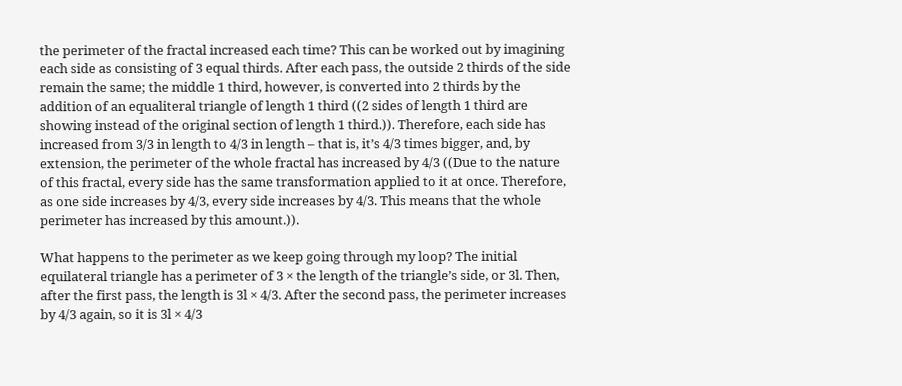the perimeter of the fractal increased each time? This can be worked out by imagining each side as consisting of 3 equal thirds. After each pass, the outside 2 thirds of the side remain the same; the middle 1 third, however, is converted into 2 thirds by the addition of an equaliteral triangle of length 1 third ((2 sides of length 1 third are showing instead of the original section of length 1 third.)). Therefore, each side has increased from 3/3 in length to 4/3 in length – that is, it’s 4/3 times bigger, and, by extension, the perimeter of the whole fractal has increased by 4/3 ((Due to the nature of this fractal, every side has the same transformation applied to it at once. Therefore, as one side increases by 4/3, every side increases by 4/3. This means that the whole perimeter has increased by this amount.)).

What happens to the perimeter as we keep going through my loop? The initial equilateral triangle has a perimeter of 3 × the length of the triangle’s side, or 3l. Then, after the first pass, the length is 3l × 4/3. After the second pass, the perimeter increases by 4/3 again, so it is 3l × 4/3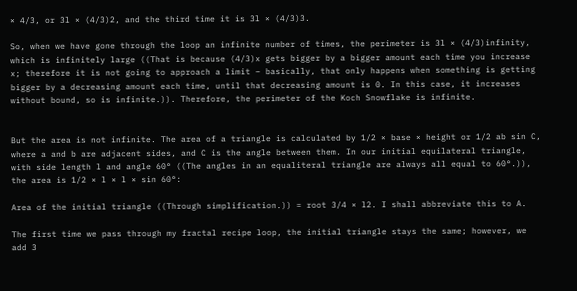× 4/3, or 3l × (4/3)2, and the third time it is 3l × (4/3)3.

So, when we have gone through the loop an infinite number of times, the perimeter is 3l × (4/3)infinity, which is infinitely large ((That is because (4/3)x gets bigger by a bigger amount each time you increase x; therefore it is not going to approach a limit – basically, that only happens when something is getting bigger by a decreasing amount each time, until that decreasing amount is 0. In this case, it increases without bound, so is infinite.)). Therefore, the perimeter of the Koch Snowflake is infinite.


But the area is not infinite. The area of a triangle is calculated by 1/2 × base × height or 1/2 ab sin C, where a and b are adjacent sides, and C is the angle between them. In our initial equilateral triangle, with side length l and angle 60° ((The angles in an equaliteral triangle are always all equal to 60°.)), the area is 1/2 × l × l × sin 60°:

Area of the initial triangle ((Through simplification.)) = root 3/4 × l2. I shall abbreviate this to A.

The first time we pass through my fractal recipe loop, the initial triangle stays the same; however, we add 3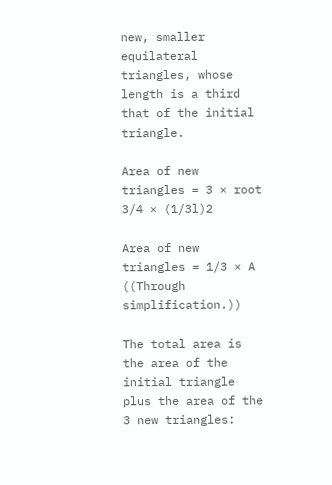new, smaller equilateral triangles, whose length is a third that of the initial triangle.

Area of new triangles = 3 × root 3/4 × (1/3l)2

Area of new triangles = 1/3 × A ((Through simplification.))

The total area is the area of the initial triangle plus the area of the 3 new triangles: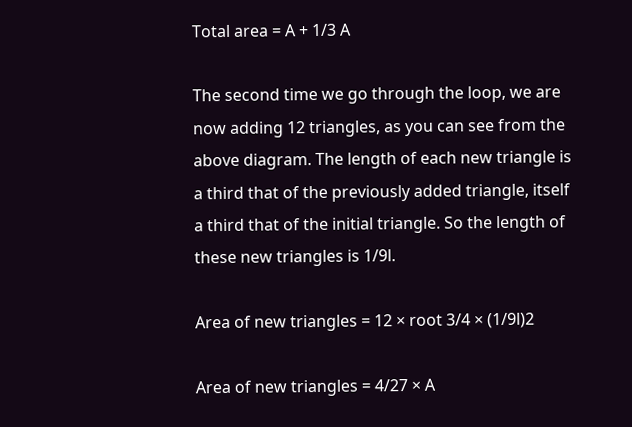Total area = A + 1/3 A

The second time we go through the loop, we are now adding 12 triangles, as you can see from the above diagram. The length of each new triangle is a third that of the previously added triangle, itself a third that of the initial triangle. So the length of these new triangles is 1/9l.

Area of new triangles = 12 × root 3/4 × (1/9l)2

Area of new triangles = 4/27 × A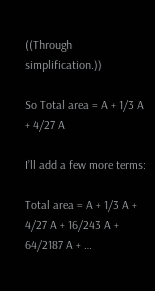((Through simplification.))

So Total area = A + 1/3 A + 4/27 A

I’ll add a few more terms:

Total area = A + 1/3 A + 4/27 A + 16/243 A + 64/2187 A + …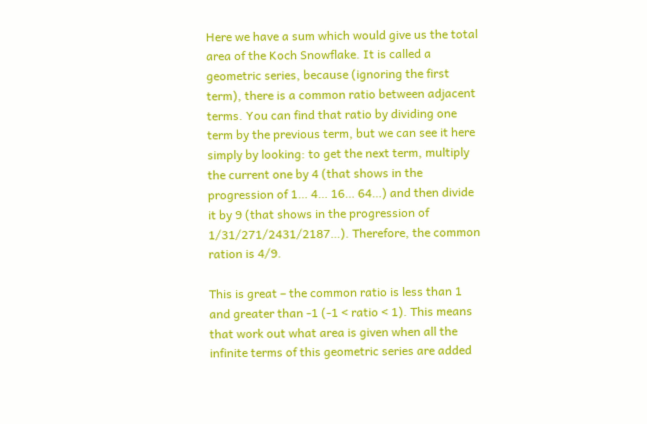Here we have a sum which would give us the total area of the Koch Snowflake. It is called a geometric series, because (ignoring the first term), there is a common ratio between adjacent terms. You can find that ratio by dividing one term by the previous term, but we can see it here simply by looking: to get the next term, multiply the current one by 4 (that shows in the progression of 1… 4… 16… 64…) and then divide it by 9 (that shows in the progression of 1/31/271/2431/2187…). Therefore, the common ration is 4/9.

This is great – the common ratio is less than 1 and greater than -1 (-1 < ratio < 1). This means that work out what area is given when all the infinite terms of this geometric series are added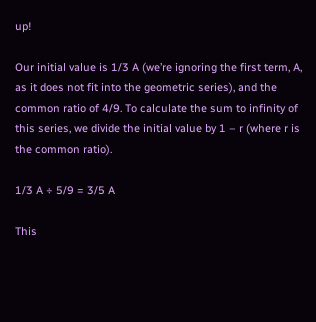up!

Our initial value is 1/3 A (we’re ignoring the first term, A, as it does not fit into the geometric series), and the common ratio of 4/9. To calculate the sum to infinity of this series, we divide the initial value by 1 – r (where r is the common ratio).

1/3 A ÷ 5/9 = 3/5 A

This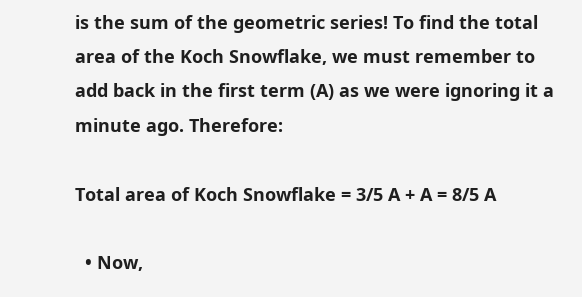is the sum of the geometric series! To find the total area of the Koch Snowflake, we must remember to add back in the first term (A) as we were ignoring it a minute ago. Therefore:

Total area of Koch Snowflake = 3/5 A + A = 8/5 A

  • Now,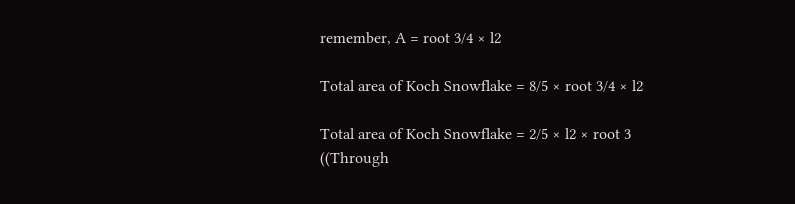remember, A = root 3/4 × l2

Total area of Koch Snowflake = 8/5 × root 3/4 × l2

Total area of Koch Snowflake = 2/5 × l2 × root 3 ((Through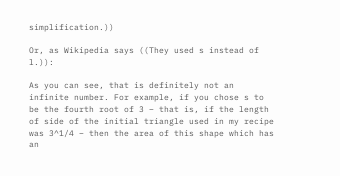simplification.))

Or, as Wikipedia says ((They used s instead of l.)):

As you can see, that is definitely not an infinite number. For example, if you chose s to be the fourth root of 3 – that is, if the length of side of the initial triangle used in my recipe was 3^1/4 – then the area of this shape which has an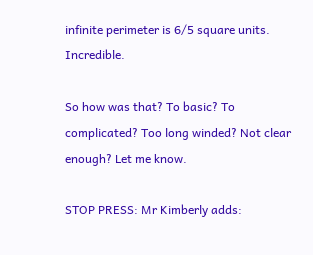infinite perimeter is 6/5 square units. Incredible.

So how was that? To basic? To complicated? Too long winded? Not clear enough? Let me know.

STOP PRESS: Mr Kimberly adds: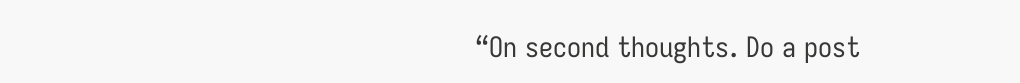“On second thoughts. Do a post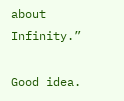about Infinity.”

Good idea.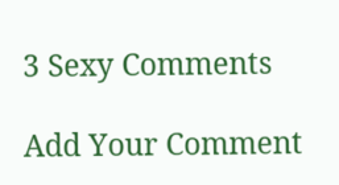3 Sexy Comments

Add Your Comment